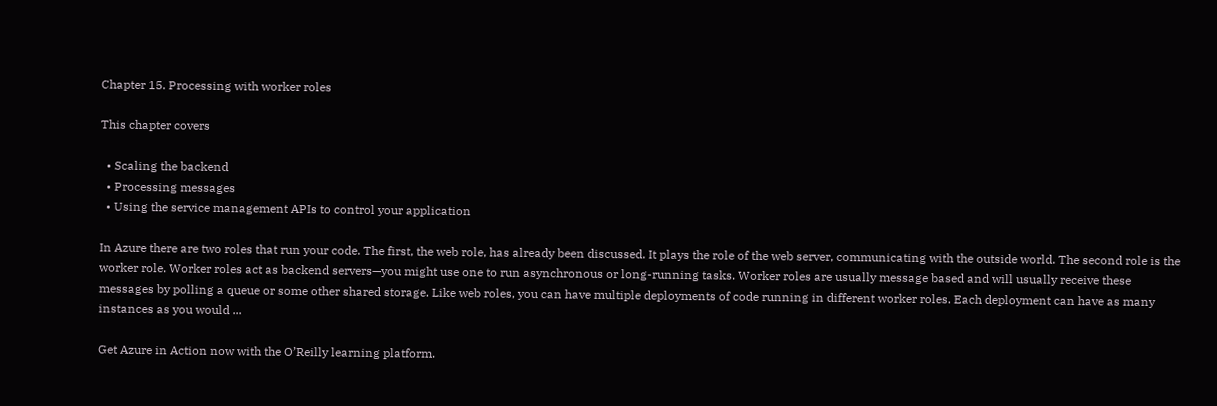Chapter 15. Processing with worker roles

This chapter covers

  • Scaling the backend
  • Processing messages
  • Using the service management APIs to control your application

In Azure there are two roles that run your code. The first, the web role, has already been discussed. It plays the role of the web server, communicating with the outside world. The second role is the worker role. Worker roles act as backend servers—you might use one to run asynchronous or long-running tasks. Worker roles are usually message based and will usually receive these messages by polling a queue or some other shared storage. Like web roles, you can have multiple deployments of code running in different worker roles. Each deployment can have as many instances as you would ...

Get Azure in Action now with the O’Reilly learning platform.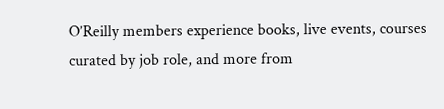O’Reilly members experience books, live events, courses curated by job role, and more from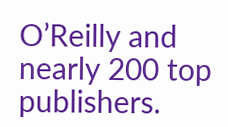O’Reilly and nearly 200 top publishers.